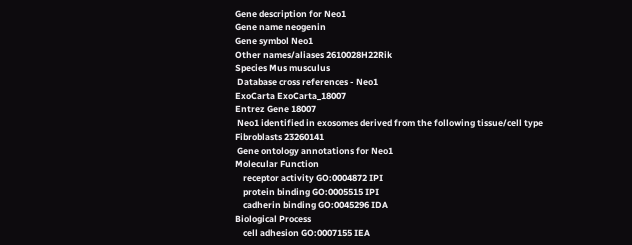Gene description for Neo1
Gene name neogenin
Gene symbol Neo1
Other names/aliases 2610028H22Rik
Species Mus musculus
 Database cross references - Neo1
ExoCarta ExoCarta_18007
Entrez Gene 18007
 Neo1 identified in exosomes derived from the following tissue/cell type
Fibroblasts 23260141
 Gene ontology annotations for Neo1
Molecular Function
    receptor activity GO:0004872 IPI
    protein binding GO:0005515 IPI
    cadherin binding GO:0045296 IDA
Biological Process
    cell adhesion GO:0007155 IEA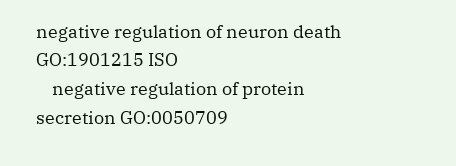negative regulation of neuron death GO:1901215 ISO
    negative regulation of protein secretion GO:0050709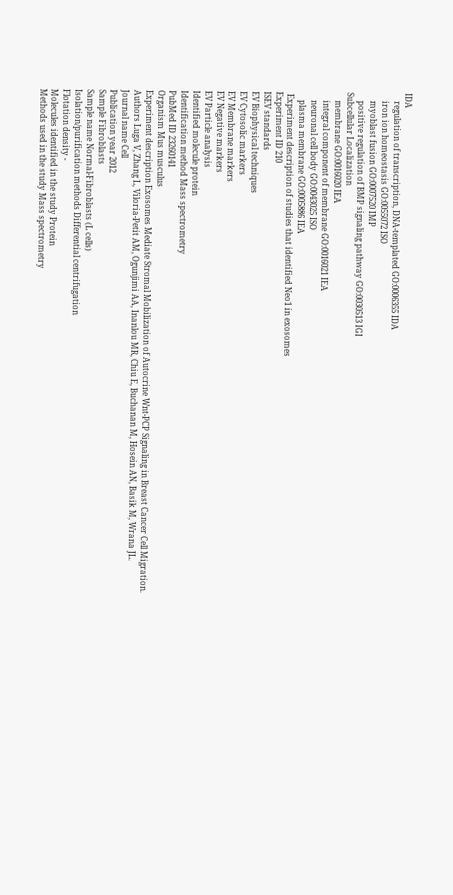IDA
    regulation of transcription, DNA-templated GO:0006355 IDA
    iron ion homeostasis GO:0055072 ISO
    myoblast fusion GO:0007520 IMP
    positive regulation of BMP signaling pathway GO:0030513 IGI
Subcellular Localization
    membrane GO:0016020 IEA
    integral component of membrane GO:0016021 IEA
    neuronal cell body GO:0043025 ISO
    plasma membrane GO:0005886 IEA
 Experiment description of studies that identified Neo1 in exosomes
Experiment ID 210
ISEV standards
EV Biophysical techniques
EV Cytosolic markers
EV Membrane markers
EV Negative markers
EV Particle analysis
Identified molecule protein
Identification method Mass spectrometry
PubMed ID 23260141
Organism Mus musculus
Experiment description Exosomes Mediate Stromal Mobilization of Autocrine Wnt-PCP Signaling in Breast Cancer Cell Migration.
Authors Luga V, Zhang L, Viloria-Petit AM, Ogunjimi AA, Inanlou MR, Chiu E, Buchanan M, Hosein AN, Basik M, Wrana JL.
Journal name Cell
Publication year 2012
Sample Fibroblasts
Sample name Normal-Fibroblasts (L cells)
Isolation/purification methods Differential centrifugation
Flotation density -
Molecules identified in the study Protein
Methods used in the study Mass spectrometry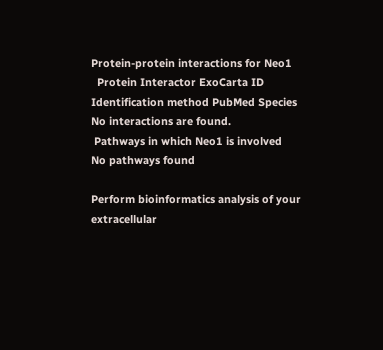Protein-protein interactions for Neo1
  Protein Interactor ExoCarta ID Identification method PubMed Species
No interactions are found.
 Pathways in which Neo1 is involved
No pathways found

Perform bioinformatics analysis of your extracellular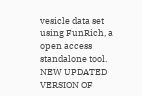vesicle data set using FunRich, a open access standalone tool. NEW UPDATED VERSION OF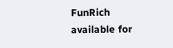FunRich available for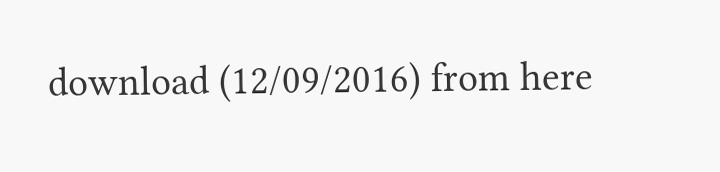download (12/09/2016) from here